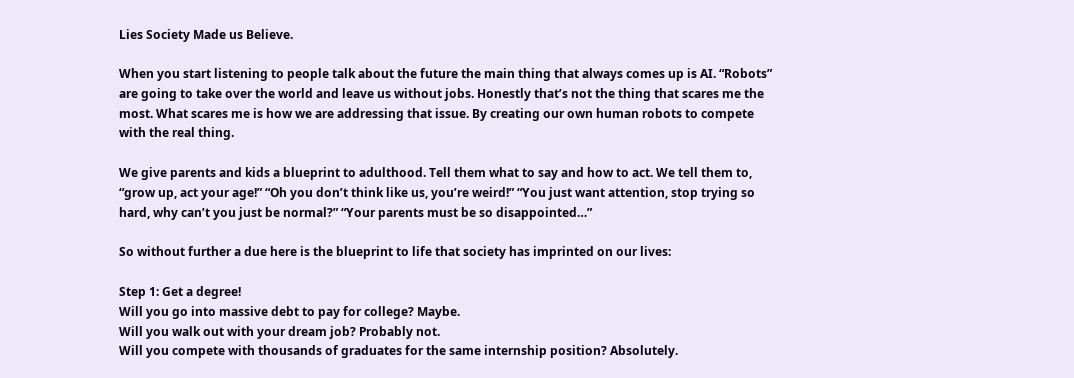Lies Society Made us Believe.

When you start listening to people talk about the future the main thing that always comes up is AI. “Robots” are going to take over the world and leave us without jobs. Honestly that’s not the thing that scares me the most. What scares me is how we are addressing that issue. By creating our own human robots to compete with the real thing.

We give parents and kids a blueprint to adulthood. Tell them what to say and how to act. We tell them to, “grow up, act your age!” “Oh you don’t think like us, you’re weird!” “You just want attention, stop trying so hard, why can’t you just be normal?” “Your parents must be so disappointed…”

So without further a due here is the blueprint to life that society has imprinted on our lives:

Step 1: Get a degree!
Will you go into massive debt to pay for college? Maybe.
Will you walk out with your dream job? Probably not.
Will you compete with thousands of graduates for the same internship position? Absolutely.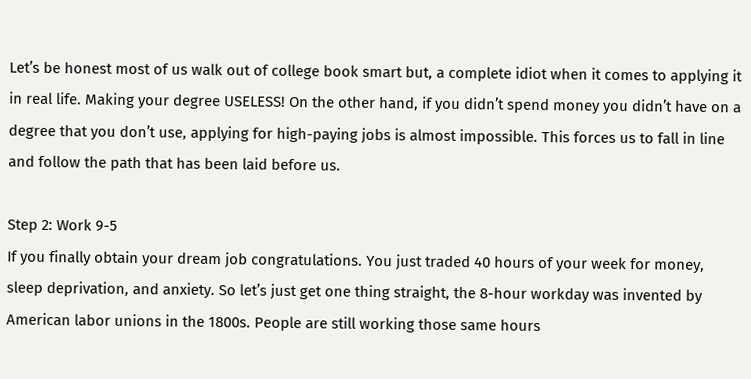Let’s be honest most of us walk out of college book smart but, a complete idiot when it comes to applying it in real life. Making your degree USELESS! On the other hand, if you didn’t spend money you didn’t have on a degree that you don’t use, applying for high-paying jobs is almost impossible. This forces us to fall in line and follow the path that has been laid before us.

Step 2: Work 9-5
If you finally obtain your dream job congratulations. You just traded 40 hours of your week for money, sleep deprivation, and anxiety. So let’s just get one thing straight, the 8-hour workday was invented by American labor unions in the 1800s. People are still working those same hours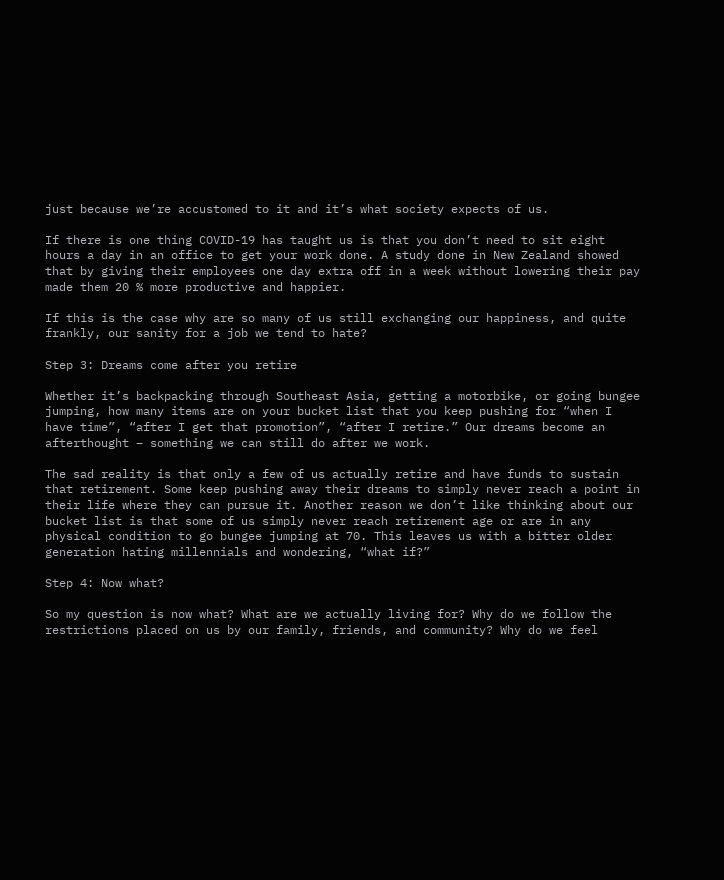just because we’re accustomed to it and it’s what society expects of us.

If there is one thing COVID-19 has taught us is that you don’t need to sit eight hours a day in an office to get your work done. A study done in New Zealand showed that by giving their employees one day extra off in a week without lowering their pay made them 20 % more productive and happier.

If this is the case why are so many of us still exchanging our happiness, and quite frankly, our sanity for a job we tend to hate?

Step 3: Dreams come after you retire

Whether it’s backpacking through Southeast Asia, getting a motorbike, or going bungee jumping, how many items are on your bucket list that you keep pushing for “when I have time”, “after I get that promotion”, “after I retire.” Our dreams become an afterthought – something we can still do after we work.

The sad reality is that only a few of us actually retire and have funds to sustain that retirement. Some keep pushing away their dreams to simply never reach a point in their life where they can pursue it. Another reason we don’t like thinking about our bucket list is that some of us simply never reach retirement age or are in any physical condition to go bungee jumping at 70. This leaves us with a bitter older generation hating millennials and wondering, “what if?”

Step 4: Now what?

So my question is now what? What are we actually living for? Why do we follow the restrictions placed on us by our family, friends, and community? Why do we feel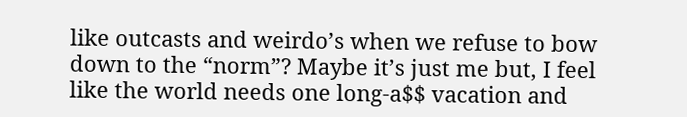like outcasts and weirdo’s when we refuse to bow down to the “norm”? Maybe it’s just me but, I feel like the world needs one long-a$$ vacation and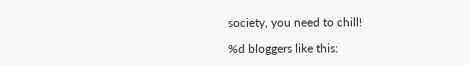society, you need to chill!

%d bloggers like this: